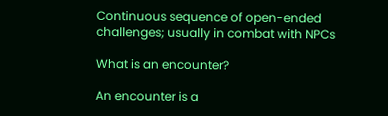Continuous sequence of open-ended challenges; usually in combat with NPCs

What is an encounter?

An encounter is a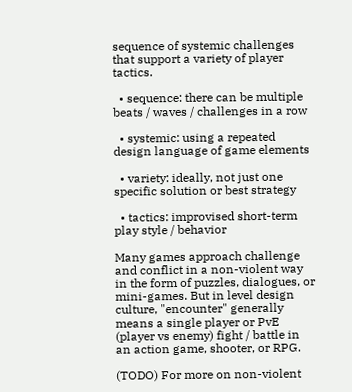sequence of systemic challenges that support a variety of player tactics.

  • sequence: there can be multiple beats / waves / challenges in a row

  • systemic: using a repeated design language of game elements

  • variety: ideally, not just one specific solution or best strategy

  • tactics: improvised short-term play style / behavior

Many games approach challenge and conflict in a non-violent way in the form of puzzles, dialogues, or mini-games. But in level design culture, "encounter" generally means a single player or PvE (player vs enemy) fight / battle in an action game, shooter, or RPG.

(TODO) For more on non-violent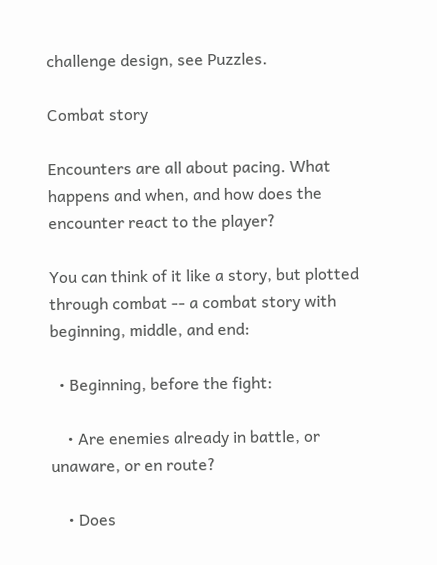challenge design, see Puzzles.

Combat story

Encounters are all about pacing. What happens and when, and how does the encounter react to the player?

You can think of it like a story, but plotted through combat -- a combat story with beginning, middle, and end:

  • Beginning, before the fight:

    • Are enemies already in battle, or unaware, or en route?

    • Does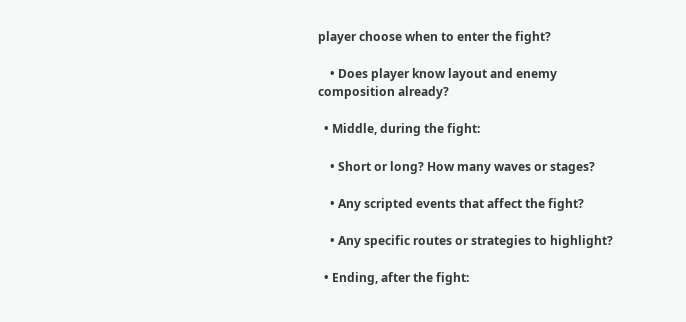player choose when to enter the fight?

    • Does player know layout and enemy composition already?

  • Middle, during the fight:

    • Short or long? How many waves or stages?

    • Any scripted events that affect the fight?

    • Any specific routes or strategies to highlight?

  • Ending, after the fight: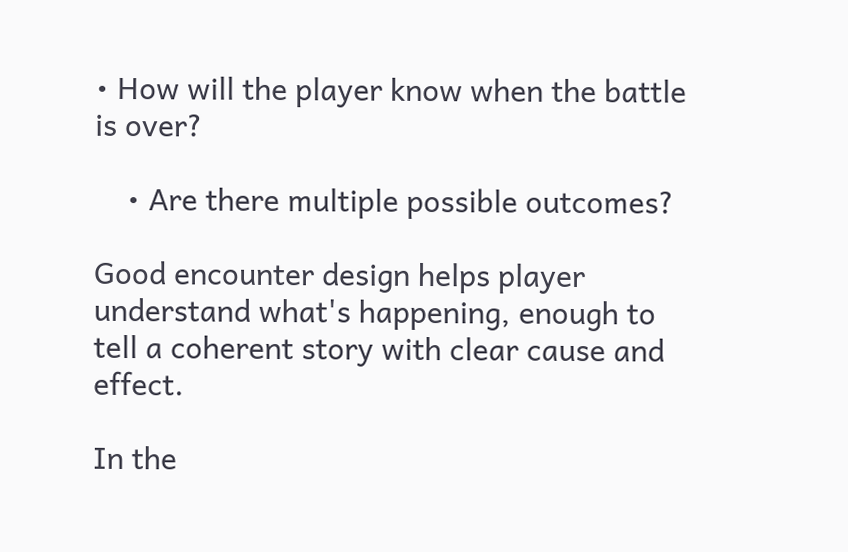• How will the player know when the battle is over?

    • Are there multiple possible outcomes?

Good encounter design helps player understand what's happening, enough to tell a coherent story with clear cause and effect.

In the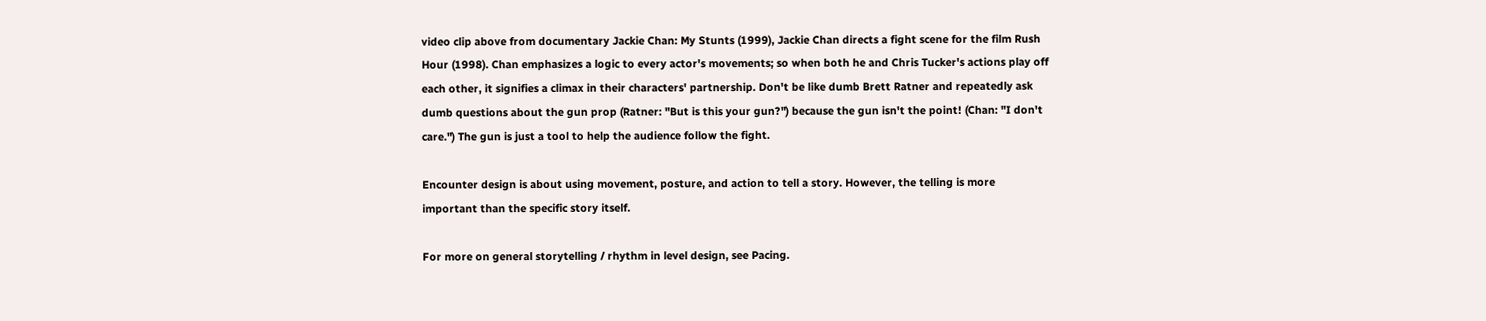video clip above from documentary Jackie Chan: My Stunts (1999), Jackie Chan directs a fight scene for the film Rush Hour (1998). Chan emphasizes a logic to every actor's movements; so when both he and Chris Tucker's actions play off each other, it signifies a climax in their characters' partnership. Don't be like dumb Brett Ratner and repeatedly ask dumb questions about the gun prop (Ratner: "But is this your gun?") because the gun isn't the point! (Chan: "I don't care.") The gun is just a tool to help the audience follow the fight.

Encounter design is about using movement, posture, and action to tell a story. However, the telling is more important than the specific story itself.

For more on general storytelling / rhythm in level design, see Pacing.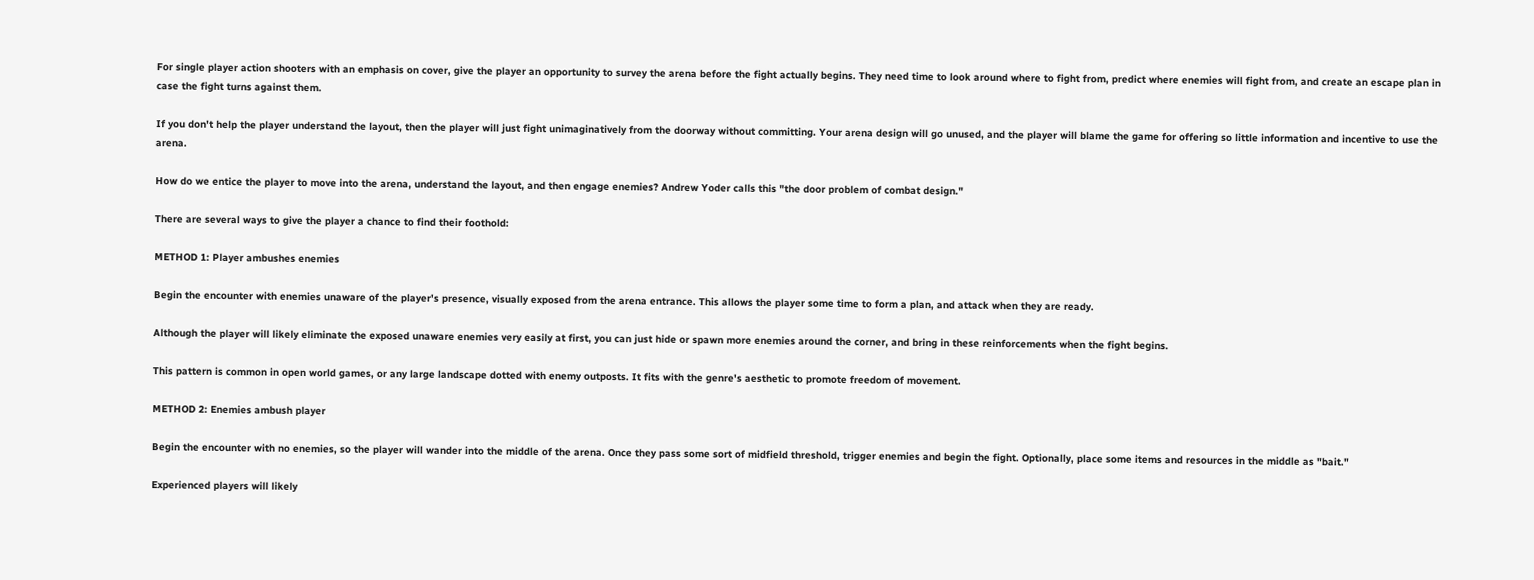For single player action shooters with an emphasis on cover, give the player an opportunity to survey the arena before the fight actually begins. They need time to look around where to fight from, predict where enemies will fight from, and create an escape plan in case the fight turns against them.

If you don't help the player understand the layout, then the player will just fight unimaginatively from the doorway without committing. Your arena design will go unused, and the player will blame the game for offering so little information and incentive to use the arena.

How do we entice the player to move into the arena, understand the layout, and then engage enemies? Andrew Yoder calls this "the door problem of combat design."

There are several ways to give the player a chance to find their foothold:

METHOD 1: Player ambushes enemies

Begin the encounter with enemies unaware of the player's presence, visually exposed from the arena entrance. This allows the player some time to form a plan, and attack when they are ready.

Although the player will likely eliminate the exposed unaware enemies very easily at first, you can just hide or spawn more enemies around the corner, and bring in these reinforcements when the fight begins.

This pattern is common in open world games, or any large landscape dotted with enemy outposts. It fits with the genre's aesthetic to promote freedom of movement.

METHOD 2: Enemies ambush player

Begin the encounter with no enemies, so the player will wander into the middle of the arena. Once they pass some sort of midfield threshold, trigger enemies and begin the fight. Optionally, place some items and resources in the middle as "bait."

Experienced players will likely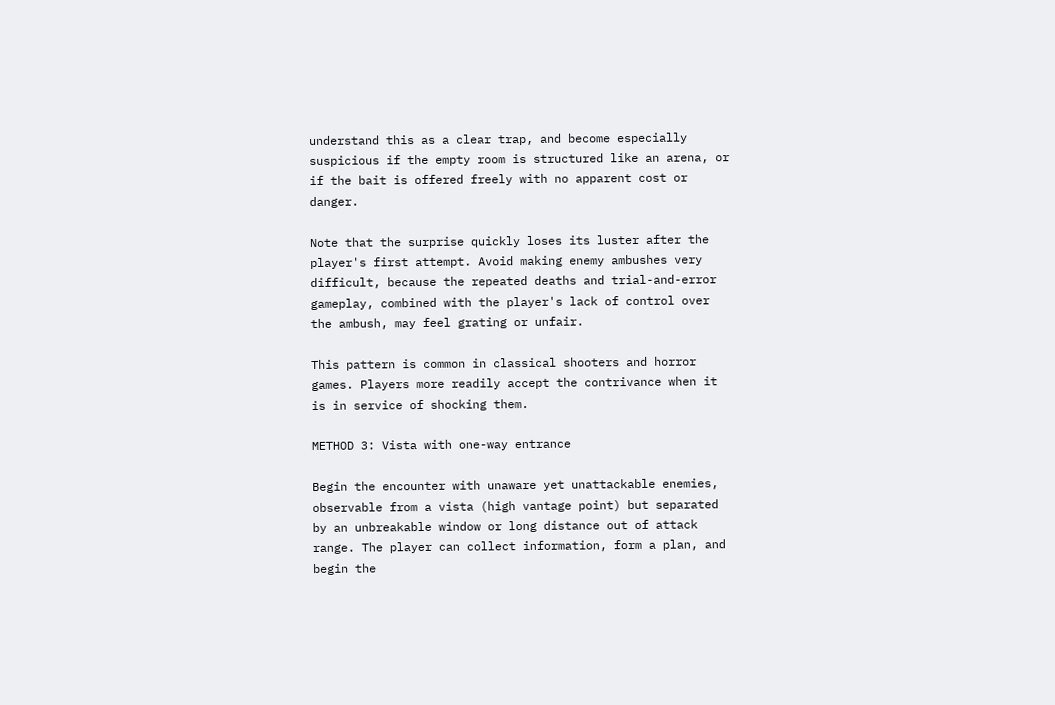understand this as a clear trap, and become especially suspicious if the empty room is structured like an arena, or if the bait is offered freely with no apparent cost or danger.

Note that the surprise quickly loses its luster after the player's first attempt. Avoid making enemy ambushes very difficult, because the repeated deaths and trial-and-error gameplay, combined with the player's lack of control over the ambush, may feel grating or unfair.

This pattern is common in classical shooters and horror games. Players more readily accept the contrivance when it is in service of shocking them.

METHOD 3: Vista with one-way entrance

Begin the encounter with unaware yet unattackable enemies, observable from a vista (high vantage point) but separated by an unbreakable window or long distance out of attack range. The player can collect information, form a plan, and begin the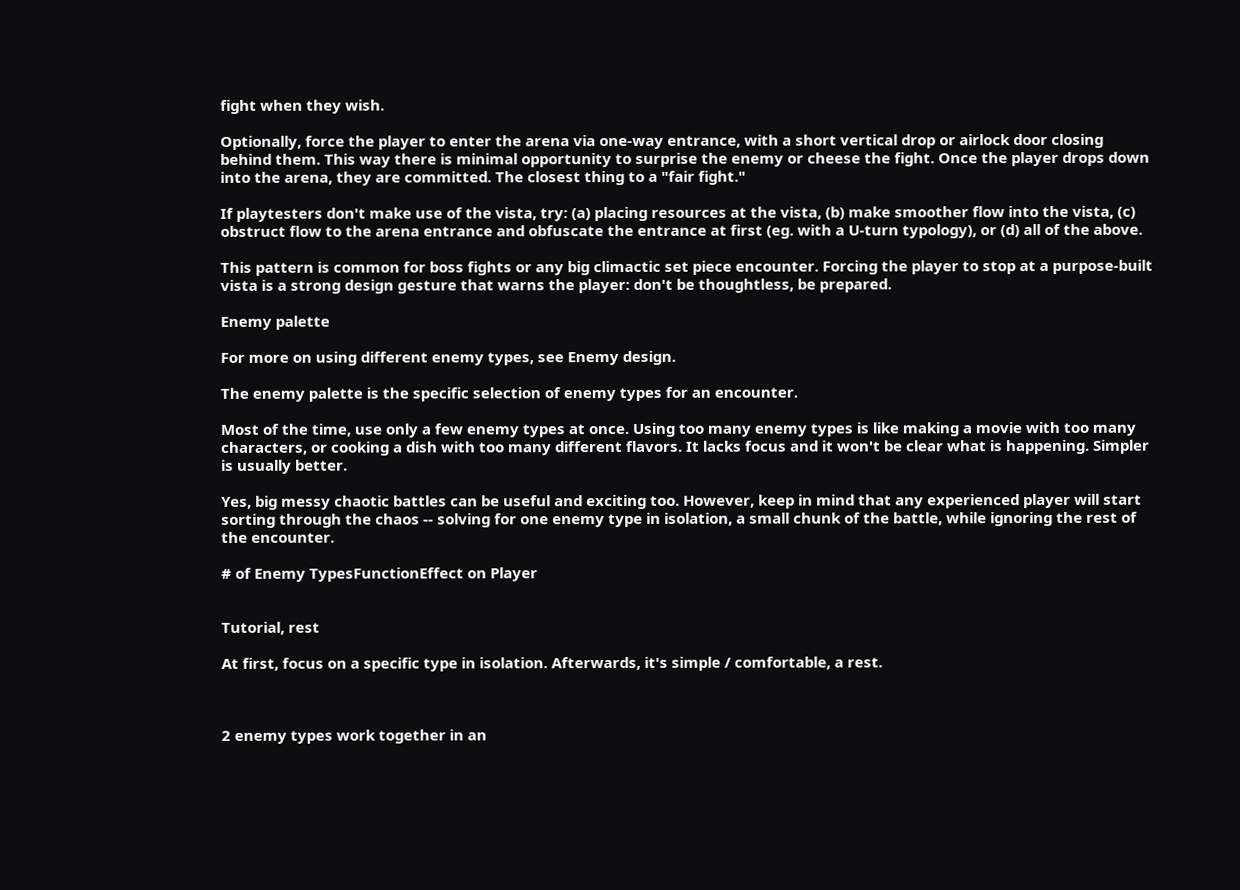fight when they wish.

Optionally, force the player to enter the arena via one-way entrance, with a short vertical drop or airlock door closing behind them. This way there is minimal opportunity to surprise the enemy or cheese the fight. Once the player drops down into the arena, they are committed. The closest thing to a "fair fight."

If playtesters don't make use of the vista, try: (a) placing resources at the vista, (b) make smoother flow into the vista, (c) obstruct flow to the arena entrance and obfuscate the entrance at first (eg. with a U-turn typology), or (d) all of the above.

This pattern is common for boss fights or any big climactic set piece encounter. Forcing the player to stop at a purpose-built vista is a strong design gesture that warns the player: don't be thoughtless, be prepared.

Enemy palette

For more on using different enemy types, see Enemy design.

The enemy palette is the specific selection of enemy types for an encounter.

Most of the time, use only a few enemy types at once. Using too many enemy types is like making a movie with too many characters, or cooking a dish with too many different flavors. It lacks focus and it won't be clear what is happening. Simpler is usually better.

Yes, big messy chaotic battles can be useful and exciting too. However, keep in mind that any experienced player will start sorting through the chaos -- solving for one enemy type in isolation, a small chunk of the battle, while ignoring the rest of the encounter.

# of Enemy TypesFunctionEffect on Player


Tutorial, rest

At first, focus on a specific type in isolation. Afterwards, it's simple / comfortable, a rest.



2 enemy types work together in an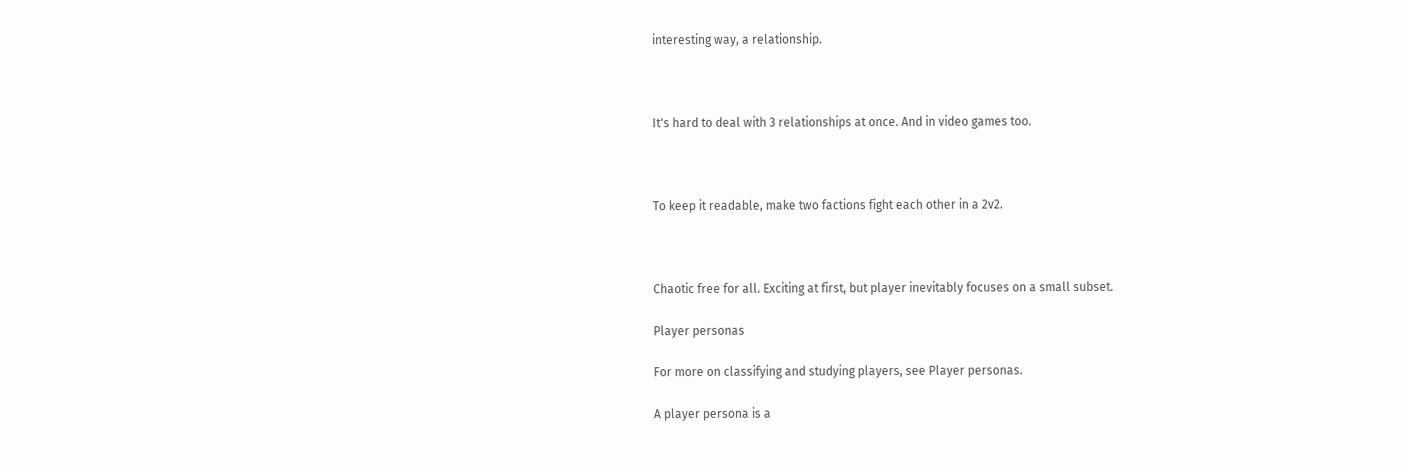interesting way, a relationship.



It's hard to deal with 3 relationships at once. And in video games too.



To keep it readable, make two factions fight each other in a 2v2.



Chaotic free for all. Exciting at first, but player inevitably focuses on a small subset.

Player personas

For more on classifying and studying players, see Player personas.

A player persona is a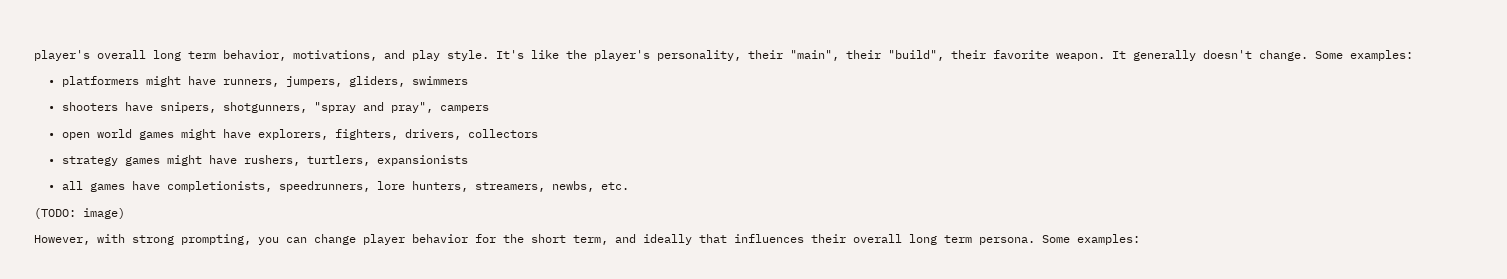player's overall long term behavior, motivations, and play style. It's like the player's personality, their "main", their "build", their favorite weapon. It generally doesn't change. Some examples:

  • platformers might have runners, jumpers, gliders, swimmers

  • shooters have snipers, shotgunners, "spray and pray", campers

  • open world games might have explorers, fighters, drivers, collectors

  • strategy games might have rushers, turtlers, expansionists

  • all games have completionists, speedrunners, lore hunters, streamers, newbs, etc.

(TODO: image)

However, with strong prompting, you can change player behavior for the short term, and ideally that influences their overall long term persona. Some examples: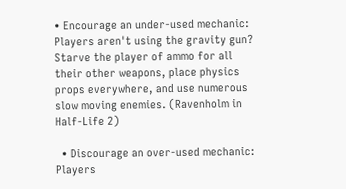• Encourage an under-used mechanic: Players aren't using the gravity gun? Starve the player of ammo for all their other weapons, place physics props everywhere, and use numerous slow moving enemies. (Ravenholm in Half-Life 2)

  • Discourage an over-used mechanic: Players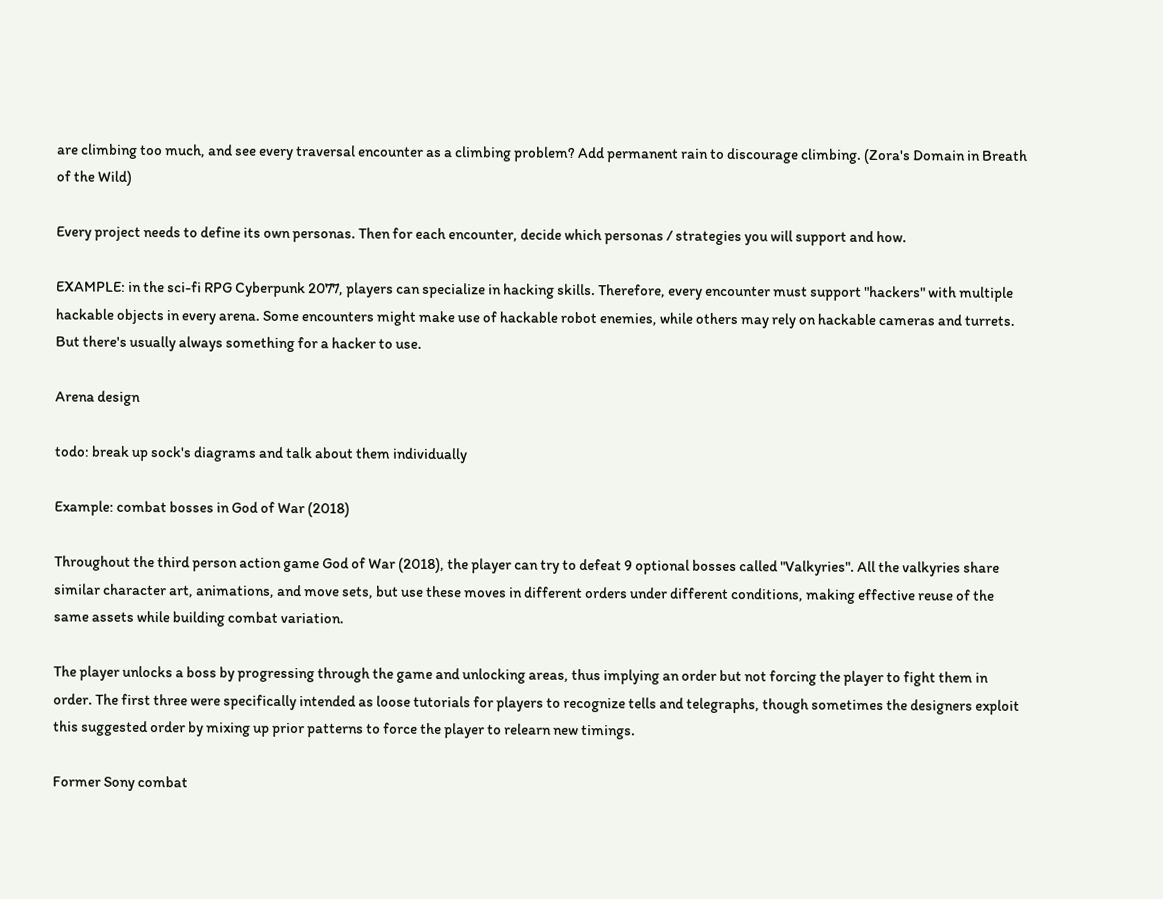are climbing too much, and see every traversal encounter as a climbing problem? Add permanent rain to discourage climbing. (Zora's Domain in Breath of the Wild)

Every project needs to define its own personas. Then for each encounter, decide which personas / strategies you will support and how.

EXAMPLE: in the sci-fi RPG Cyberpunk 2077, players can specialize in hacking skills. Therefore, every encounter must support "hackers" with multiple hackable objects in every arena. Some encounters might make use of hackable robot enemies, while others may rely on hackable cameras and turrets. But there's usually always something for a hacker to use.

Arena design

todo: break up sock's diagrams and talk about them individually

Example: combat bosses in God of War (2018)

Throughout the third person action game God of War (2018), the player can try to defeat 9 optional bosses called "Valkyries". All the valkyries share similar character art, animations, and move sets, but use these moves in different orders under different conditions, making effective reuse of the same assets while building combat variation.

The player unlocks a boss by progressing through the game and unlocking areas, thus implying an order but not forcing the player to fight them in order. The first three were specifically intended as loose tutorials for players to recognize tells and telegraphs, though sometimes the designers exploit this suggested order by mixing up prior patterns to force the player to relearn new timings.

Former Sony combat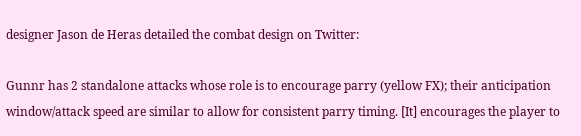designer Jason de Heras detailed the combat design on Twitter:

Gunnr has 2 standalone attacks whose role is to encourage parry (yellow FX); their anticipation window/attack speed are similar to allow for consistent parry timing. [It] encourages the player to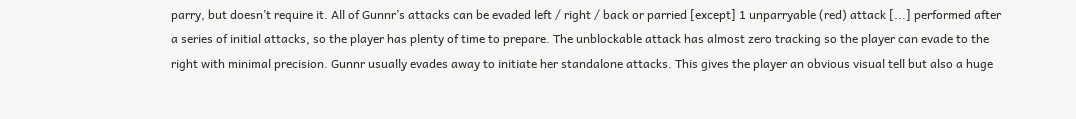parry, but doesn’t require it. All of Gunnr’s attacks can be evaded left / right / back or parried [except] 1 unparryable (red) attack [...] performed after a series of initial attacks, so the player has plenty of time to prepare. The unblockable attack has almost zero tracking so the player can evade to the right with minimal precision. Gunnr usually evades away to initiate her standalone attacks. This gives the player an obvious visual tell but also a huge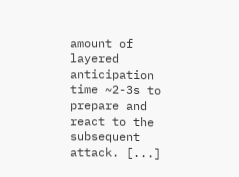amount of layered anticipation time ~2-3s to prepare and react to the subsequent attack. [...]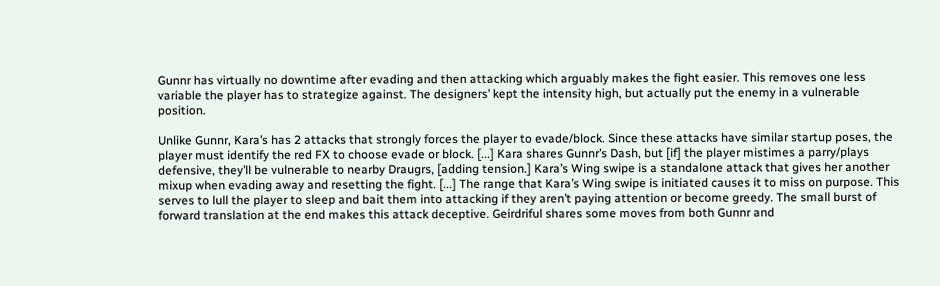Gunnr has virtually no downtime after evading and then attacking which arguably makes the fight easier. This removes one less variable the player has to strategize against. The designers’ kept the intensity high, but actually put the enemy in a vulnerable position.

Unlike Gunnr, Kara’s has 2 attacks that strongly forces the player to evade/block. Since these attacks have similar startup poses, the player must identify the red FX to choose evade or block. [...] Kara shares Gunnr’s Dash, but [if] the player mistimes a parry/plays defensive, they’ll be vulnerable to nearby Draugrs, [adding tension.] Kara’s Wing swipe is a standalone attack that gives her another mixup when evading away and resetting the fight. [...] The range that Kara’s Wing swipe is initiated causes it to miss on purpose. This serves to lull the player to sleep and bait them into attacking if they aren’t paying attention or become greedy. The small burst of forward translation at the end makes this attack deceptive. Geirdriful shares some moves from both Gunnr and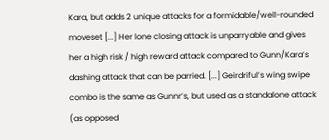Kara, but adds 2 unique attacks for a formidable/well-rounded moveset [...] Her lone closing attack is unparryable and gives her a high risk / high reward attack compared to Gunn/Kara’s dashing attack that can be parried. [...] Geirdriful’s wing swipe combo is the same as Gunnr’s, but used as a standalone attack (as opposed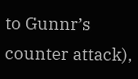to Gunnr’s counter attack),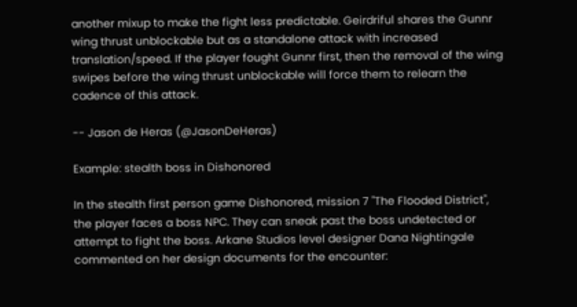another mixup to make the fight less predictable. Geirdriful shares the Gunnr wing thrust unblockable but as a standalone attack with increased translation/speed. If the player fought Gunnr first, then the removal of the wing swipes before the wing thrust unblockable will force them to relearn the cadence of this attack.

-- Jason de Heras (@JasonDeHeras)

Example: stealth boss in Dishonored

In the stealth first person game Dishonored, mission 7 "The Flooded District", the player faces a boss NPC. They can sneak past the boss undetected or attempt to fight the boss. Arkane Studios level designer Dana Nightingale commented on her design documents for the encounter: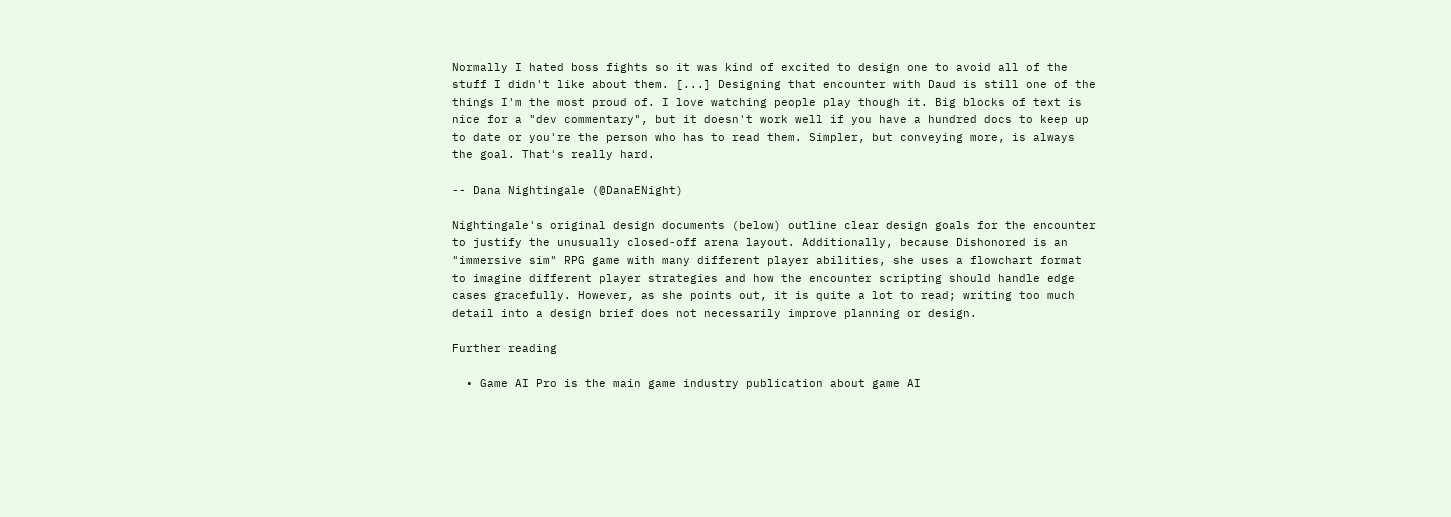Normally I hated boss fights so it was kind of excited to design one to avoid all of the stuff I didn't like about them. [...] Designing that encounter with Daud is still one of the things I'm the most proud of. I love watching people play though it. Big blocks of text is nice for a "dev commentary", but it doesn't work well if you have a hundred docs to keep up to date or you're the person who has to read them. Simpler, but conveying more, is always the goal. That's really hard.

-- Dana Nightingale (@DanaENight)

Nightingale's original design documents (below) outline clear design goals for the encounter to justify the unusually closed-off arena layout. Additionally, because Dishonored is an "immersive sim" RPG game with many different player abilities, she uses a flowchart format to imagine different player strategies and how the encounter scripting should handle edge cases gracefully. However, as she points out, it is quite a lot to read; writing too much detail into a design brief does not necessarily improve planning or design.

Further reading

  • Game AI Pro is the main game industry publication about game AI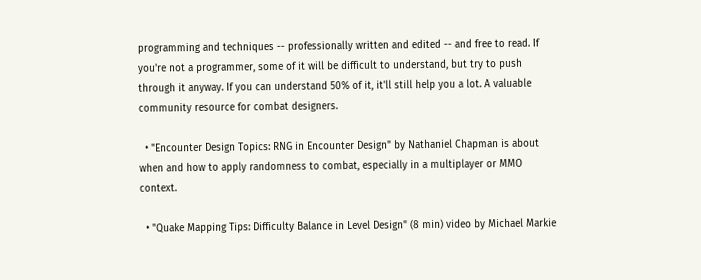programming and techniques -- professionally written and edited -- and free to read. If you're not a programmer, some of it will be difficult to understand, but try to push through it anyway. If you can understand 50% of it, it'll still help you a lot. A valuable community resource for combat designers.

  • "Encounter Design Topics: RNG in Encounter Design" by Nathaniel Chapman is about when and how to apply randomness to combat, especially in a multiplayer or MMO context.

  • "Quake Mapping Tips: Difficulty Balance in Level Design" (8 min) video by Michael Markie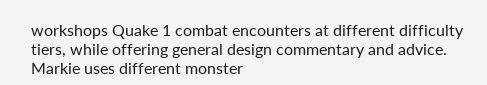workshops Quake 1 combat encounters at different difficulty tiers, while offering general design commentary and advice. Markie uses different monster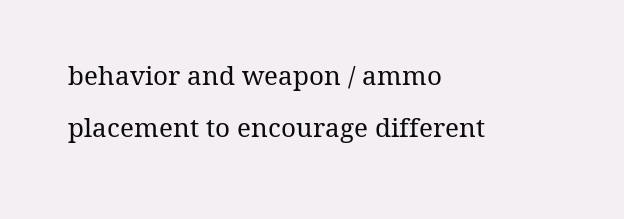behavior and weapon / ammo placement to encourage different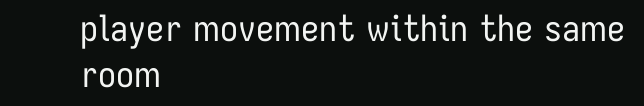player movement within the same room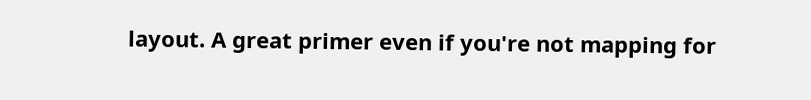layout. A great primer even if you're not mapping for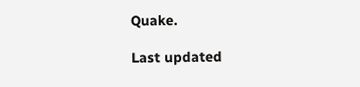Quake.

Last updated